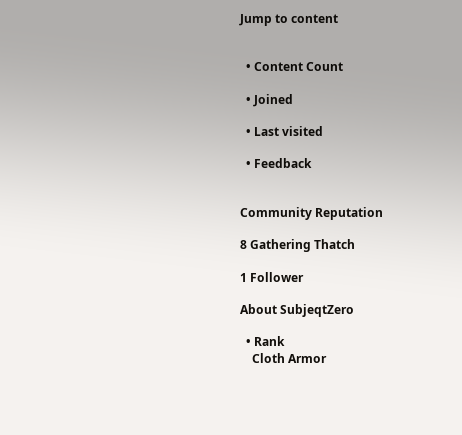Jump to content


  • Content Count

  • Joined

  • Last visited

  • Feedback


Community Reputation

8 Gathering Thatch

1 Follower

About SubjeqtZero

  • Rank
    Cloth Armor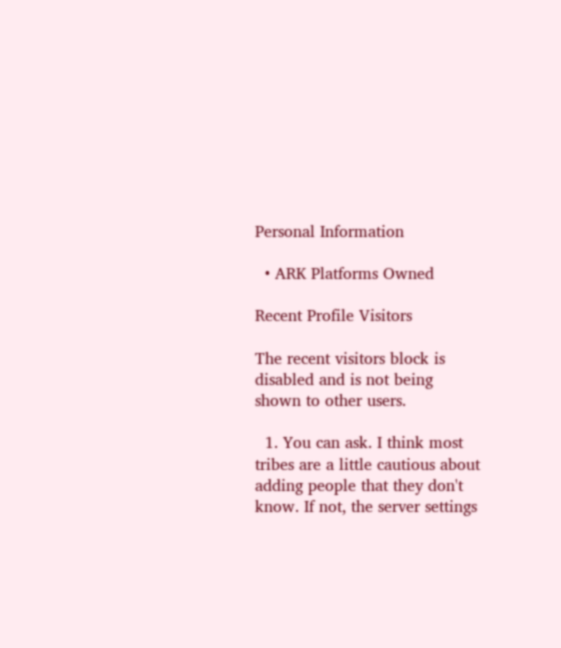Personal Information

  • ARK Platforms Owned

Recent Profile Visitors

The recent visitors block is disabled and is not being shown to other users.

  1. You can ask. I think most tribes are a little cautious about adding people that they don't know. If not, the server settings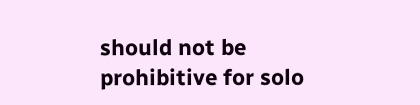should not be prohibitive for solo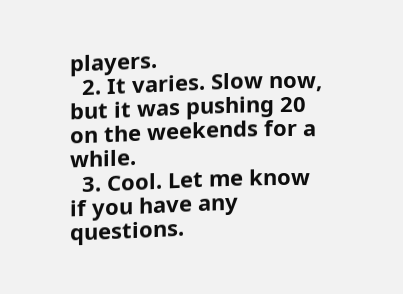players.
  2. It varies. Slow now, but it was pushing 20 on the weekends for a while.
  3. Cool. Let me know if you have any questions.